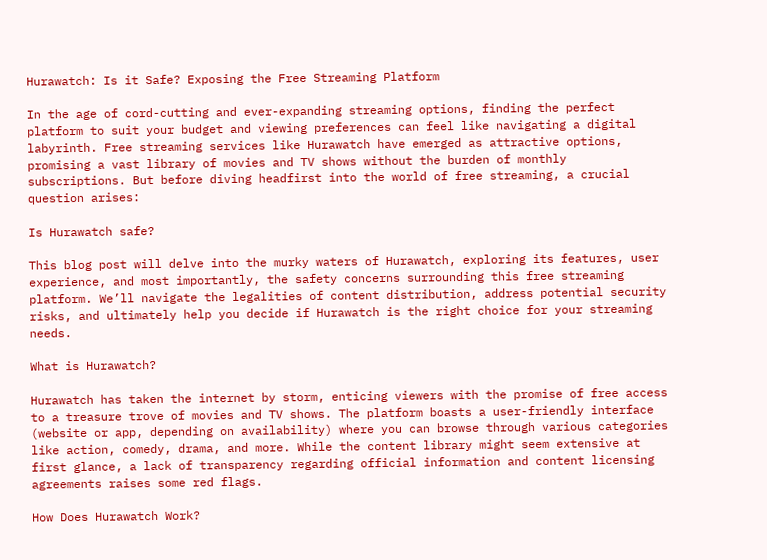Hurawatch: Is it Safe? Exposing the Free Streaming Platform

In the age of cord-cutting and ever-expanding streaming options, finding the perfect platform to suit your budget and viewing preferences can feel like navigating a digital labyrinth. Free streaming services like Hurawatch have emerged as attractive options, promising a vast library of movies and TV shows without the burden of monthly subscriptions. But before diving headfirst into the world of free streaming, a crucial question arises:

Is Hurawatch safe?

This blog post will delve into the murky waters of Hurawatch, exploring its features, user experience, and most importantly, the safety concerns surrounding this free streaming platform. We’ll navigate the legalities of content distribution, address potential security risks, and ultimately help you decide if Hurawatch is the right choice for your streaming needs.

What is Hurawatch?

Hurawatch has taken the internet by storm, enticing viewers with the promise of free access to a treasure trove of movies and TV shows. The platform boasts a user-friendly interface (website or app, depending on availability) where you can browse through various categories like action, comedy, drama, and more. While the content library might seem extensive at first glance, a lack of transparency regarding official information and content licensing agreements raises some red flags.

How Does Hurawatch Work?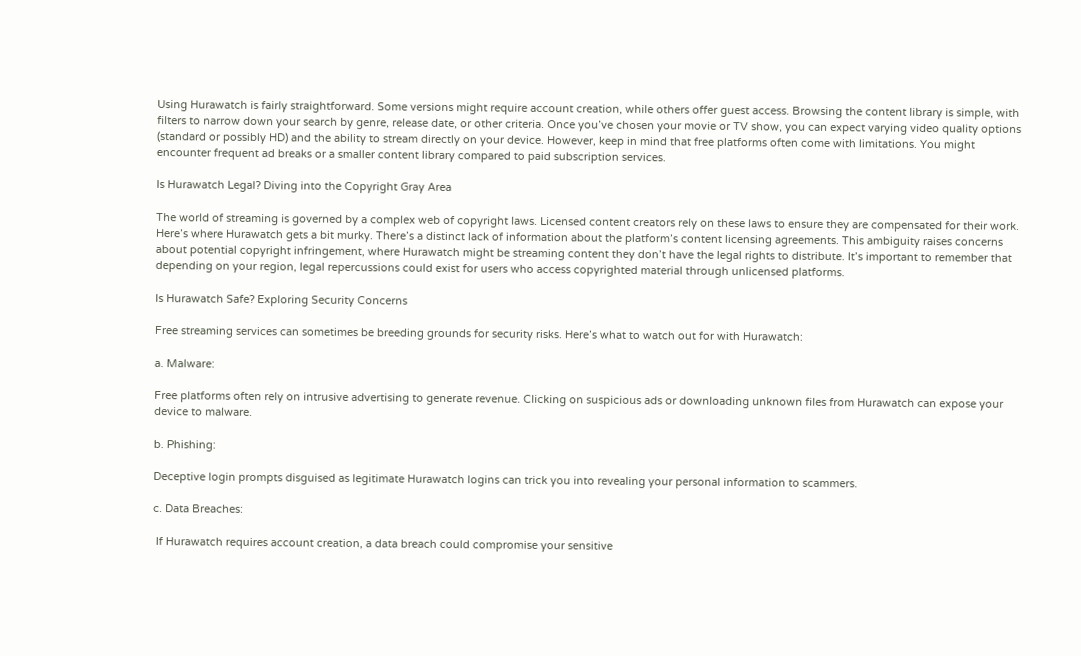Using Hurawatch is fairly straightforward. Some versions might require account creation, while others offer guest access. Browsing the content library is simple, with filters to narrow down your search by genre, release date, or other criteria. Once you’ve chosen your movie or TV show, you can expect varying video quality options (standard or possibly HD) and the ability to stream directly on your device. However, keep in mind that free platforms often come with limitations. You might encounter frequent ad breaks or a smaller content library compared to paid subscription services.

Is Hurawatch Legal? Diving into the Copyright Gray Area

The world of streaming is governed by a complex web of copyright laws. Licensed content creators rely on these laws to ensure they are compensated for their work. Here’s where Hurawatch gets a bit murky. There’s a distinct lack of information about the platform’s content licensing agreements. This ambiguity raises concerns about potential copyright infringement, where Hurawatch might be streaming content they don’t have the legal rights to distribute. It’s important to remember that depending on your region, legal repercussions could exist for users who access copyrighted material through unlicensed platforms.

Is Hurawatch Safe? Exploring Security Concerns

Free streaming services can sometimes be breeding grounds for security risks. Here’s what to watch out for with Hurawatch:

a. Malware:

Free platforms often rely on intrusive advertising to generate revenue. Clicking on suspicious ads or downloading unknown files from Hurawatch can expose your device to malware.

b. Phishing:

Deceptive login prompts disguised as legitimate Hurawatch logins can trick you into revealing your personal information to scammers.

c. Data Breaches:

 If Hurawatch requires account creation, a data breach could compromise your sensitive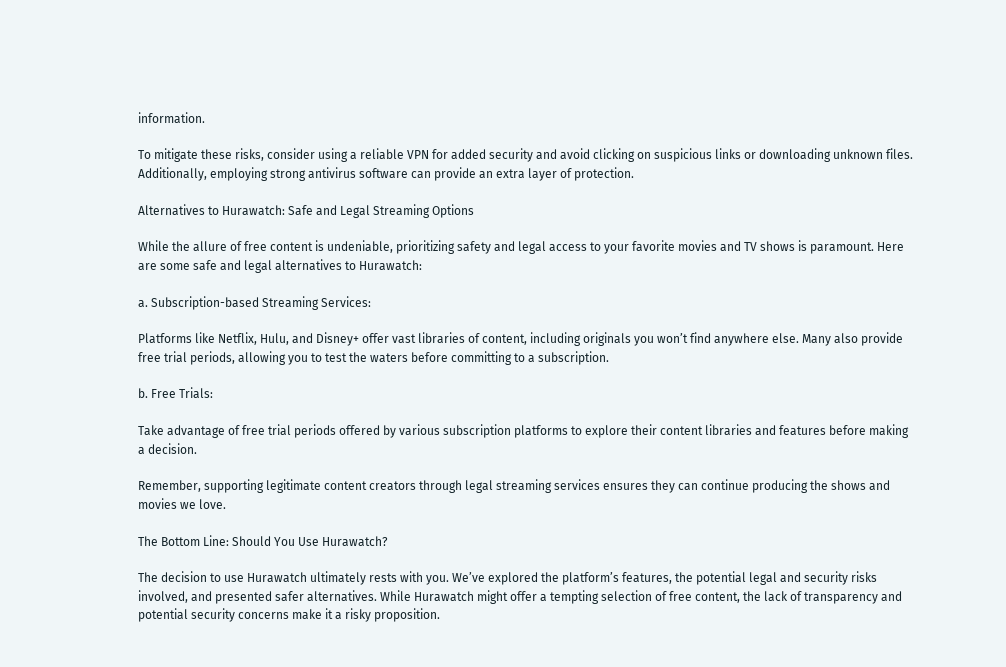information.

To mitigate these risks, consider using a reliable VPN for added security and avoid clicking on suspicious links or downloading unknown files. Additionally, employing strong antivirus software can provide an extra layer of protection.

Alternatives to Hurawatch: Safe and Legal Streaming Options

While the allure of free content is undeniable, prioritizing safety and legal access to your favorite movies and TV shows is paramount. Here are some safe and legal alternatives to Hurawatch:

a. Subscription-based Streaming Services:

Platforms like Netflix, Hulu, and Disney+ offer vast libraries of content, including originals you won’t find anywhere else. Many also provide free trial periods, allowing you to test the waters before committing to a subscription.

b. Free Trials:

Take advantage of free trial periods offered by various subscription platforms to explore their content libraries and features before making a decision.

Remember, supporting legitimate content creators through legal streaming services ensures they can continue producing the shows and movies we love.

The Bottom Line: Should You Use Hurawatch?

The decision to use Hurawatch ultimately rests with you. We’ve explored the platform’s features, the potential legal and security risks involved, and presented safer alternatives. While Hurawatch might offer a tempting selection of free content, the lack of transparency and potential security concerns make it a risky proposition.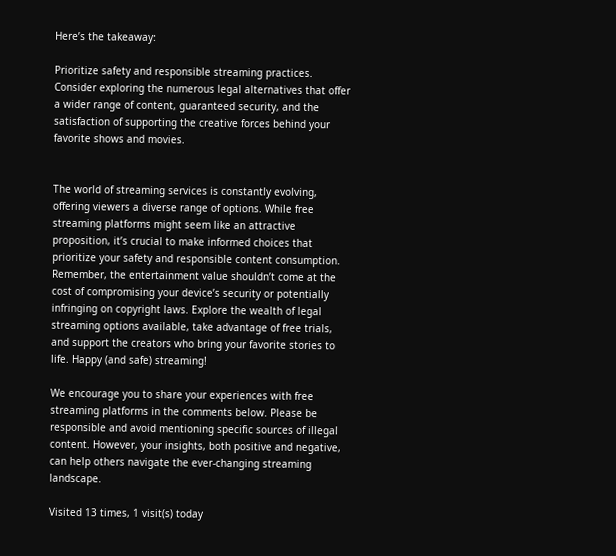Here’s the takeaway:

Prioritize safety and responsible streaming practices. Consider exploring the numerous legal alternatives that offer a wider range of content, guaranteed security, and the satisfaction of supporting the creative forces behind your favorite shows and movies.


The world of streaming services is constantly evolving, offering viewers a diverse range of options. While free streaming platforms might seem like an attractive proposition, it’s crucial to make informed choices that prioritize your safety and responsible content consumption. Remember, the entertainment value shouldn’t come at the cost of compromising your device’s security or potentially infringing on copyright laws. Explore the wealth of legal streaming options available, take advantage of free trials, and support the creators who bring your favorite stories to life. Happy (and safe) streaming!

We encourage you to share your experiences with free streaming platforms in the comments below. Please be responsible and avoid mentioning specific sources of illegal content. However, your insights, both positive and negative, can help others navigate the ever-changing streaming landscape.

Visited 13 times, 1 visit(s) today